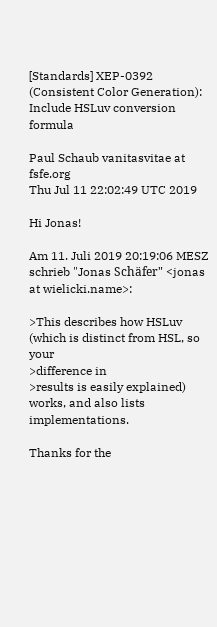[Standards] XEP-0392 (Consistent Color Generation): Include HSLuv conversion formula

Paul Schaub vanitasvitae at fsfe.org
Thu Jul 11 22:02:49 UTC 2019

Hi Jonas!

Am 11. Juli 2019 20:19:06 MESZ schrieb "Jonas Schäfer" <jonas at wielicki.name>:

>This describes how HSLuv (which is distinct from HSL, so your
>difference in
>results is easily explained) works, and also lists implementations.

Thanks for the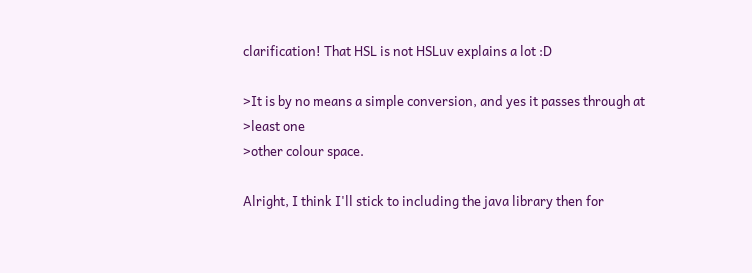clarification! That HSL is not HSLuv explains a lot :D

>It is by no means a simple conversion, and yes it passes through at
>least one
>other colour space.

Alright, I think I'll stick to including the java library then for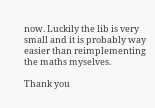now. Luckily the lib is very small and it is probably way easier than reimplementing the maths myselves.

Thank you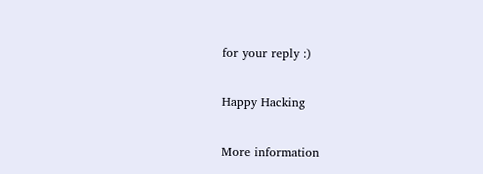for your reply :)

Happy Hacking

More information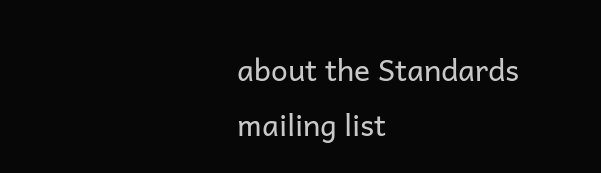about the Standards mailing list